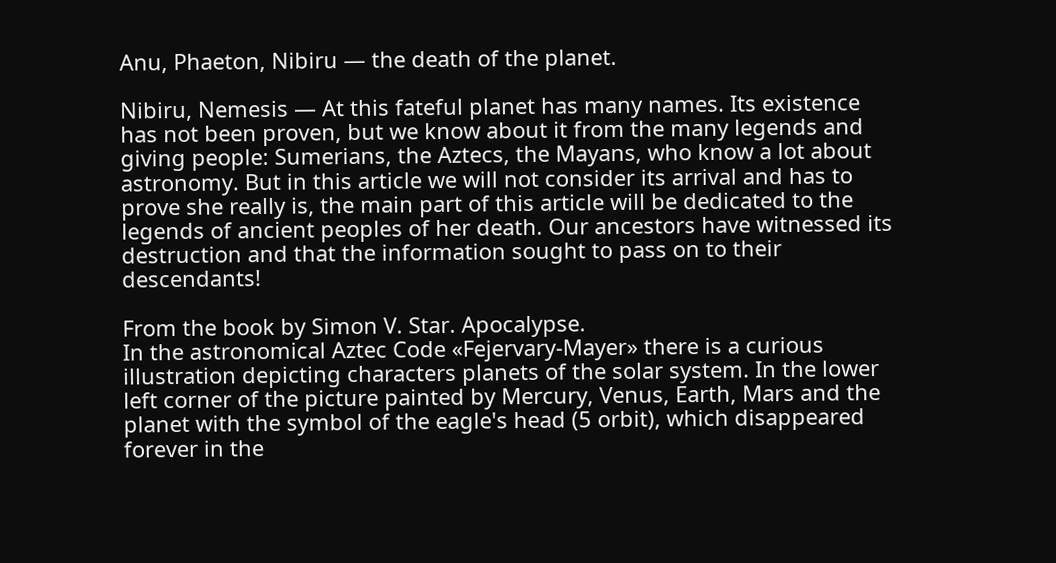Anu, Phaeton, Nibiru — the death of the planet.

Nibiru, Nemesis — At this fateful planet has many names. Its existence has not been proven, but we know about it from the many legends and giving people: Sumerians, the Aztecs, the Mayans, who know a lot about astronomy. But in this article we will not consider its arrival and has to prove she really is, the main part of this article will be dedicated to the legends of ancient peoples of her death. Our ancestors have witnessed its destruction and that the information sought to pass on to their descendants!

From the book by Simon V. Star. Apocalypse.
In the astronomical Aztec Code «Fejervary-Mayer» there is a curious illustration depicting characters planets of the solar system. In the lower left corner of the picture painted by Mercury, Venus, Earth, Mars and the planet with the symbol of the eagle's head (5 orbit), which disappeared forever in the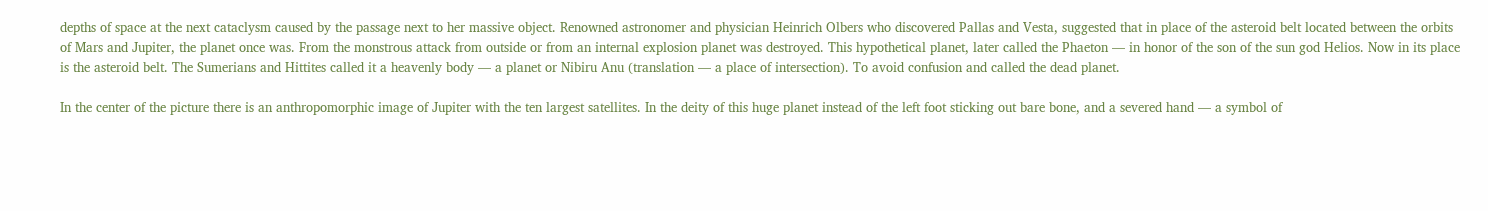depths of space at the next cataclysm caused by the passage next to her massive object. Renowned astronomer and physician Heinrich Olbers who discovered Pallas and Vesta, suggested that in place of the asteroid belt located between the orbits of Mars and Jupiter, the planet once was. From the monstrous attack from outside or from an internal explosion planet was destroyed. This hypothetical planet, later called the Phaeton — in honor of the son of the sun god Helios. Now in its place is the asteroid belt. The Sumerians and Hittites called it a heavenly body — a planet or Nibiru Anu (translation — a place of intersection). To avoid confusion and called the dead planet.

In the center of the picture there is an anthropomorphic image of Jupiter with the ten largest satellites. In the deity of this huge planet instead of the left foot sticking out bare bone, and a severed hand — a symbol of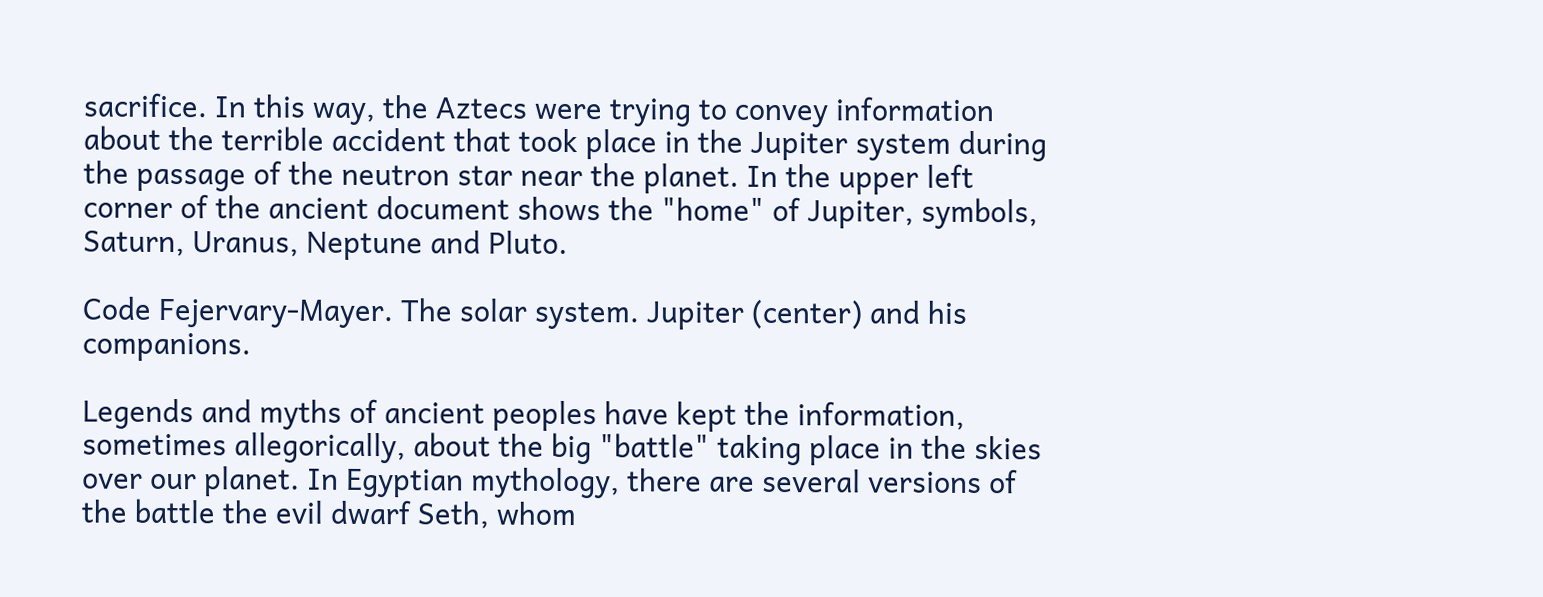sacrifice. In this way, the Aztecs were trying to convey information about the terrible accident that took place in the Jupiter system during the passage of the neutron star near the planet. In the upper left corner of the ancient document shows the "home" of Jupiter, symbols, Saturn, Uranus, Neptune and Pluto.

Code Fejervary-Mayer. The solar system. Jupiter (center) and his companions.

Legends and myths of ancient peoples have kept the information, sometimes allegorically, about the big "battle" taking place in the skies over our planet. In Egyptian mythology, there are several versions of the battle the evil dwarf Seth, whom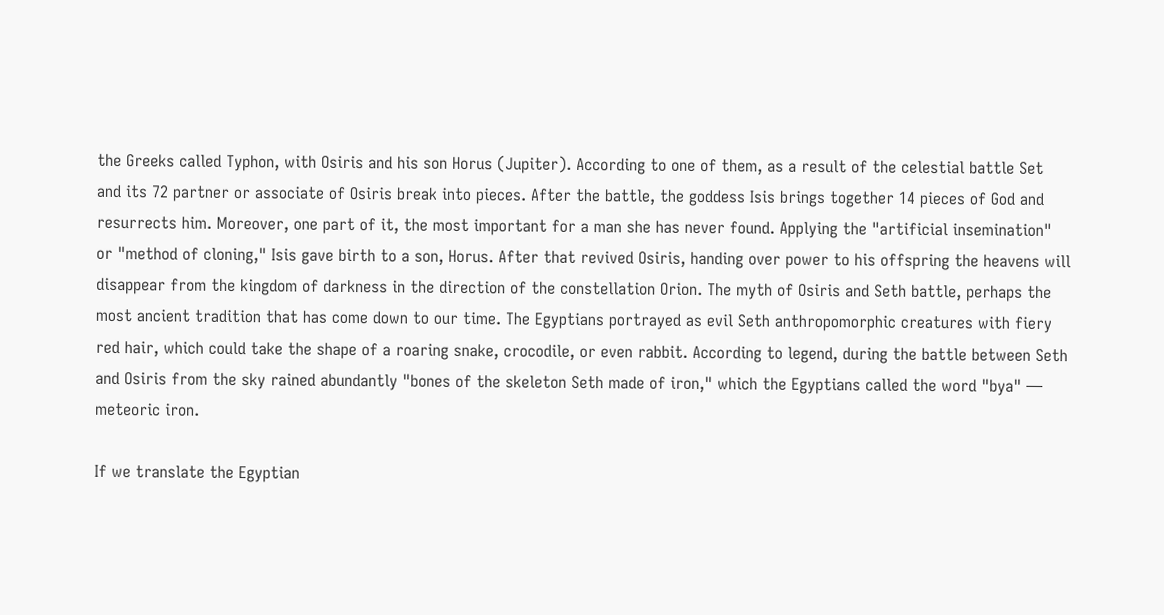the Greeks called Typhon, with Osiris and his son Horus (Jupiter). According to one of them, as a result of the celestial battle Set and its 72 partner or associate of Osiris break into pieces. After the battle, the goddess Isis brings together 14 pieces of God and resurrects him. Moreover, one part of it, the most important for a man she has never found. Applying the "artificial insemination" or "method of cloning," Isis gave birth to a son, Horus. After that revived Osiris, handing over power to his offspring the heavens will disappear from the kingdom of darkness in the direction of the constellation Orion. The myth of Osiris and Seth battle, perhaps the most ancient tradition that has come down to our time. The Egyptians portrayed as evil Seth anthropomorphic creatures with fiery red hair, which could take the shape of a roaring snake, crocodile, or even rabbit. According to legend, during the battle between Seth and Osiris from the sky rained abundantly "bones of the skeleton Seth made of iron," which the Egyptians called the word "bya" — meteoric iron.

If we translate the Egyptian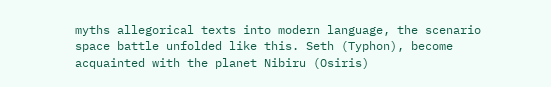myths allegorical texts into modern language, the scenario space battle unfolded like this. Seth (Typhon), become acquainted with the planet Nibiru (Osiris)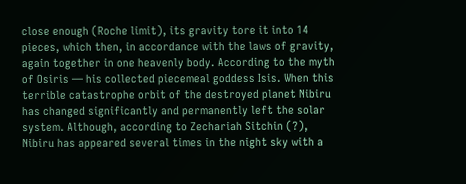close enough (Roche limit), its gravity tore it into 14 pieces, which then, in accordance with the laws of gravity, again together in one heavenly body. According to the myth of Osiris — his collected piecemeal goddess Isis. When this terrible catastrophe orbit of the destroyed planet Nibiru has changed significantly and permanently left the solar system. Although, according to Zechariah Sitchin (?), Nibiru has appeared several times in the night sky with a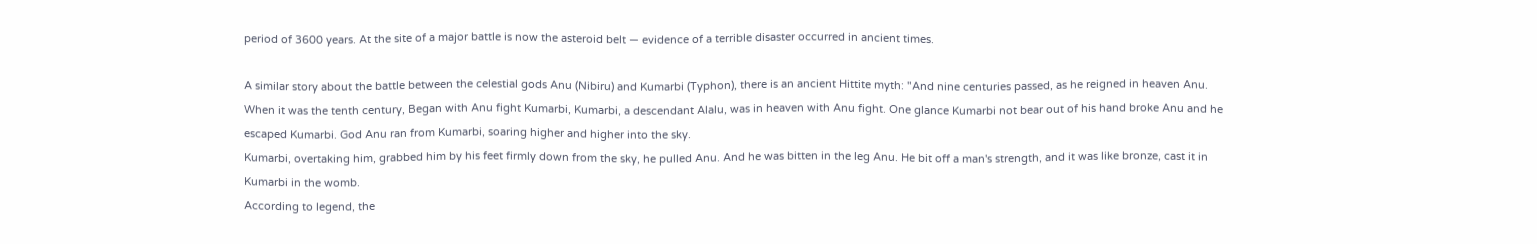period of 3600 years. At the site of a major battle is now the asteroid belt — evidence of a terrible disaster occurred in ancient times.

A similar story about the battle between the celestial gods Anu (Nibiru) and Kumarbi (Typhon), there is an ancient Hittite myth: "And nine centuries passed, as he reigned in heaven Anu. When it was the tenth century, Began with Anu fight Kumarbi, Kumarbi, a descendant Alalu, was in heaven with Anu fight. One glance Kumarbi not bear out of his hand broke Anu and he escaped Kumarbi. God Anu ran from Kumarbi, soaring higher and higher into the sky.
Kumarbi, overtaking him, grabbed him by his feet firmly down from the sky, he pulled Anu. And he was bitten in the leg Anu. He bit off a man's strength, and it was like bronze, cast it in Kumarbi in the womb.
According to legend, the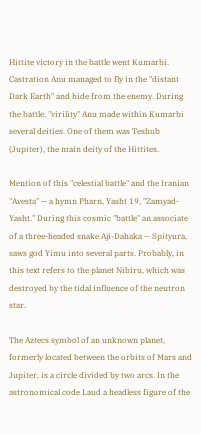Hittite victory in the battle went Kumarbi. Castration Anu managed to fly in the "distant Dark Earth" and hide from the enemy. During the battle, "virility" Anu made within Kumarbi several deities. One of them was Teshub (Jupiter), the main deity of the Hittites.

Mention of this "celestial battle" and the Iranian "Avesta" — a hymn Pharn, Yasht 19, "Zamyad-Yasht." During this cosmic "battle" an associate of a three-headed snake Aji-Dahaka — Spityura, saws god Yimu into several parts. Probably, in this text refers to the planet Nibiru, which was destroyed by the tidal influence of the neutron star.

The Aztecs symbol of an unknown planet, formerly located between the orbits of Mars and Jupiter, is a circle divided by two arcs. In the astronomical code Laud a headless figure of the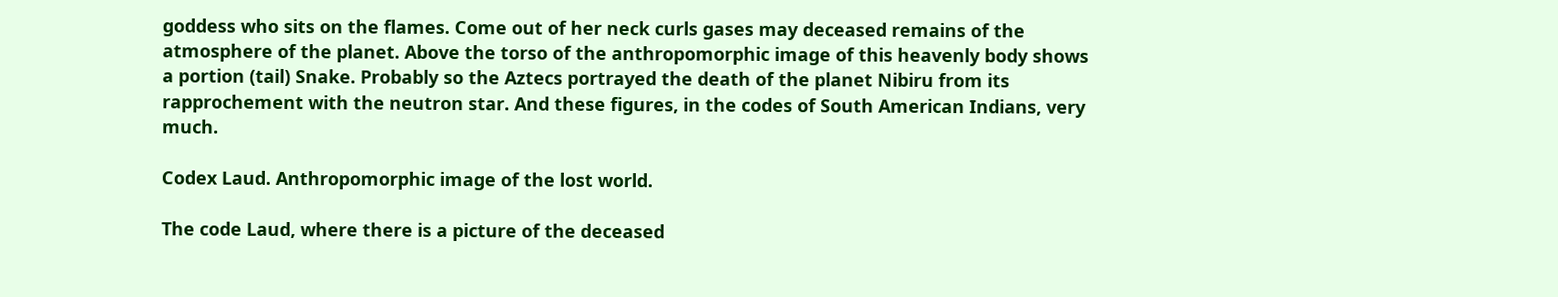goddess who sits on the flames. Come out of her neck curls gases may deceased remains of the atmosphere of the planet. Above the torso of the anthropomorphic image of this heavenly body shows a portion (tail) Snake. Probably so the Aztecs portrayed the death of the planet Nibiru from its rapprochement with the neutron star. And these figures, in the codes of South American Indians, very much.

Codex Laud. Anthropomorphic image of the lost world.

The code Laud, where there is a picture of the deceased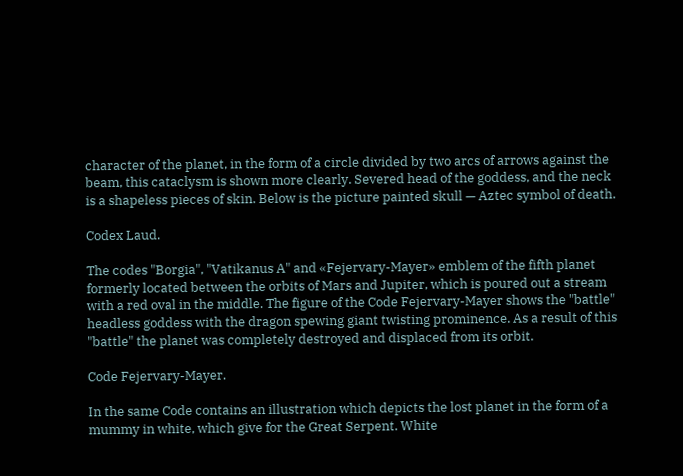character of the planet, in the form of a circle divided by two arcs of arrows against the beam, this cataclysm is shown more clearly. Severed head of the goddess, and the neck is a shapeless pieces of skin. Below is the picture painted skull — Aztec symbol of death.

Codex Laud.

The codes "Borgia", "Vatikanus A" and «Fejervary-Mayer» emblem of the fifth planet formerly located between the orbits of Mars and Jupiter, which is poured out a stream with a red oval in the middle. The figure of the Code Fejervary-Mayer shows the "battle" headless goddess with the dragon spewing giant twisting prominence. As a result of this "battle" the planet was completely destroyed and displaced from its orbit.

Code Fejervary-Mayer.

In the same Code contains an illustration which depicts the lost planet in the form of a mummy in white, which give for the Great Serpent. White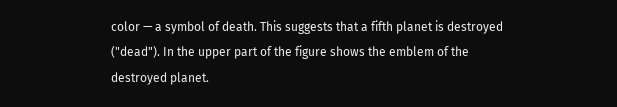color — a symbol of death. This suggests that a fifth planet is destroyed ("dead"). In the upper part of the figure shows the emblem of the destroyed planet.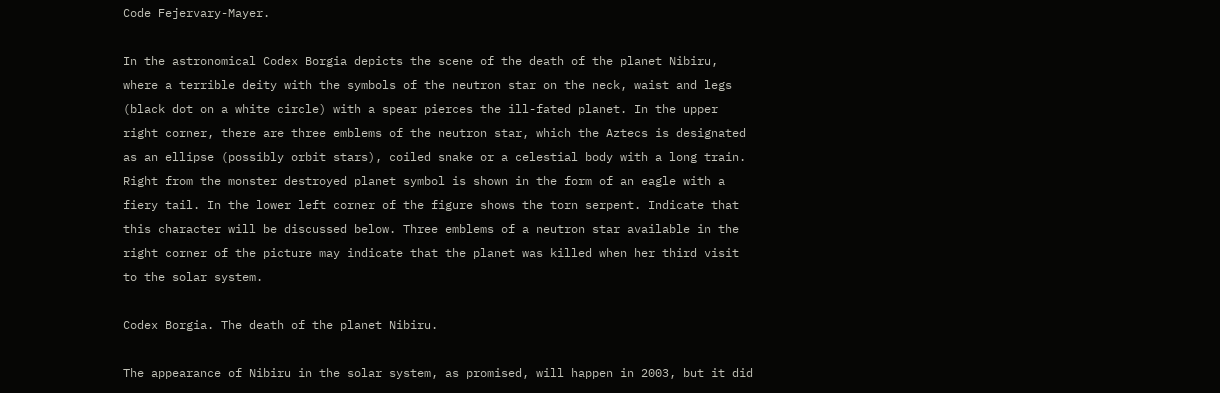Code Fejervary-Mayer.

In the astronomical Codex Borgia depicts the scene of the death of the planet Nibiru, where a terrible deity with the symbols of the neutron star on the neck, waist and legs (black dot on a white circle) with a spear pierces the ill-fated planet. In the upper right corner, there are three emblems of the neutron star, which the Aztecs is designated as an ellipse (possibly orbit stars), coiled snake or a celestial body with a long train. Right from the monster destroyed planet symbol is shown in the form of an eagle with a fiery tail. In the lower left corner of the figure shows the torn serpent. Indicate that this character will be discussed below. Three emblems of a neutron star available in the right corner of the picture may indicate that the planet was killed when her third visit to the solar system.

Codex Borgia. The death of the planet Nibiru.

The appearance of Nibiru in the solar system, as promised, will happen in 2003, but it did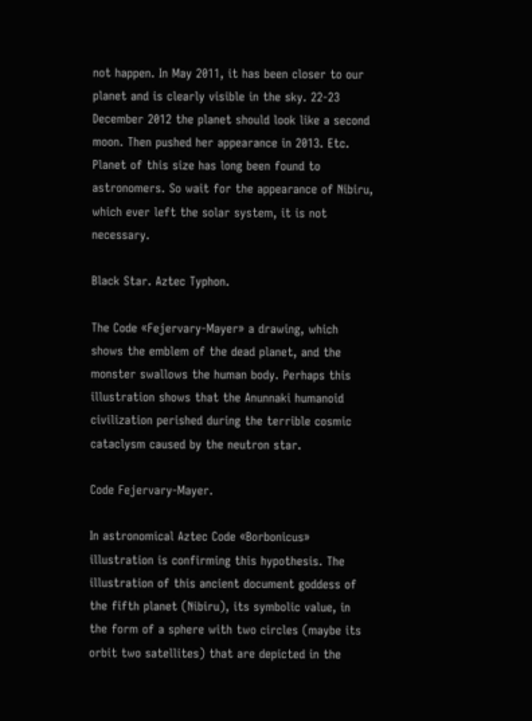not happen. In May 2011, it has been closer to our planet and is clearly visible in the sky. 22-23 December 2012 the planet should look like a second moon. Then pushed her appearance in 2013. Etc.
Planet of this size has long been found to astronomers. So wait for the appearance of Nibiru, which ever left the solar system, it is not necessary.

Black Star. Aztec Typhon.

The Code «Fejervary-Mayer» a drawing, which shows the emblem of the dead planet, and the monster swallows the human body. Perhaps this illustration shows that the Anunnaki humanoid civilization perished during the terrible cosmic cataclysm caused by the neutron star.

Code Fejervary-Mayer.

In astronomical Aztec Code «Borbonicus» illustration is confirming this hypothesis. The illustration of this ancient document goddess of the fifth planet (Nibiru), its symbolic value, in the form of a sphere with two circles (maybe its orbit two satellites) that are depicted in the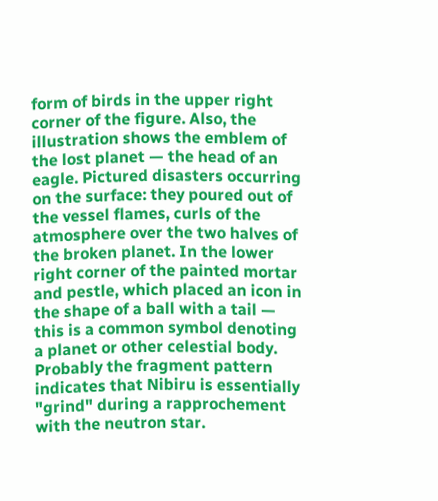form of birds in the upper right corner of the figure. Also, the illustration shows the emblem of the lost planet — the head of an eagle. Pictured disasters occurring on the surface: they poured out of the vessel flames, curls of the atmosphere over the two halves of the broken planet. In the lower right corner of the painted mortar and pestle, which placed an icon in the shape of a ball with a tail — this is a common symbol denoting a planet or other celestial body. Probably the fragment pattern indicates that Nibiru is essentially "grind" during a rapprochement with the neutron star.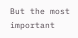But the most important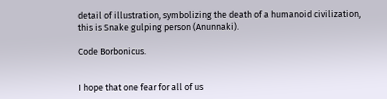detail of illustration, symbolizing the death of a humanoid civilization, this is Snake gulping person (Anunnaki).

Code Borbonicus.


I hope that one fear for all of us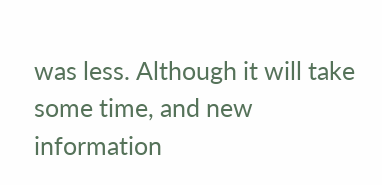was less. Although it will take some time, and new information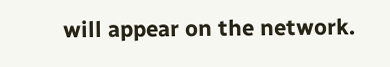will appear on the network.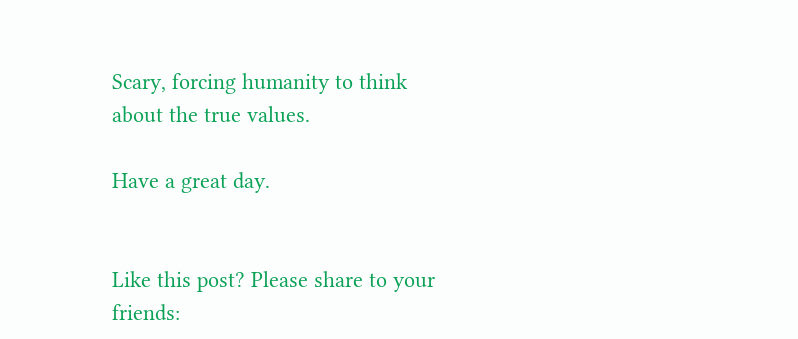Scary, forcing humanity to think about the true values.

Have a great day.


Like this post? Please share to your friends: